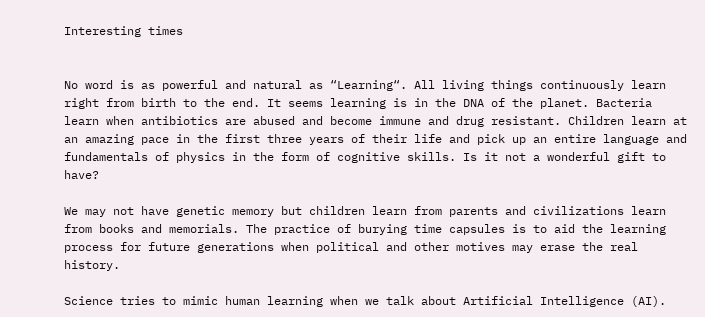Interesting times


No word is as powerful and natural as “Learning“. All living things continuously learn right from birth to the end. It seems learning is in the DNA of the planet. Bacteria learn when antibiotics are abused and become immune and drug resistant. Children learn at an amazing pace in the first three years of their life and pick up an entire language and fundamentals of physics in the form of cognitive skills. Is it not a wonderful gift to have?

We may not have genetic memory but children learn from parents and civilizations learn from books and memorials. The practice of burying time capsules is to aid the learning process for future generations when political and other motives may erase the real history.

Science tries to mimic human learning when we talk about Artificial Intelligence (AI).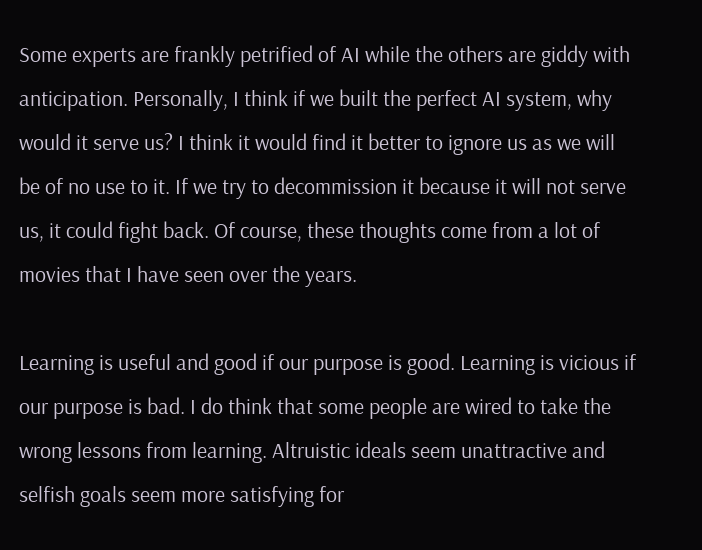Some experts are frankly petrified of AI while the others are giddy with anticipation. Personally, I think if we built the perfect AI system, why would it serve us? I think it would find it better to ignore us as we will be of no use to it. If we try to decommission it because it will not serve us, it could fight back. Of course, these thoughts come from a lot of movies that I have seen over the years.

Learning is useful and good if our purpose is good. Learning is vicious if our purpose is bad. I do think that some people are wired to take the wrong lessons from learning. Altruistic ideals seem unattractive and selfish goals seem more satisfying for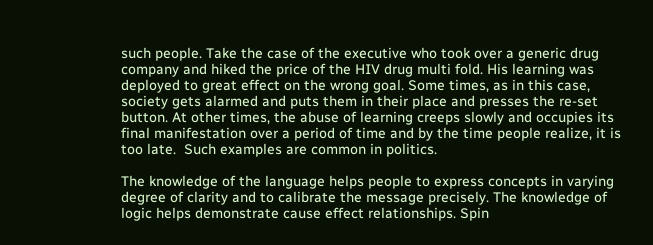such people. Take the case of the executive who took over a generic drug company and hiked the price of the HIV drug multi fold. His learning was deployed to great effect on the wrong goal. Some times, as in this case, society gets alarmed and puts them in their place and presses the re-set button. At other times, the abuse of learning creeps slowly and occupies its final manifestation over a period of time and by the time people realize, it is too late.  Such examples are common in politics.

The knowledge of the language helps people to express concepts in varying degree of clarity and to calibrate the message precisely. The knowledge of logic helps demonstrate cause effect relationships. Spin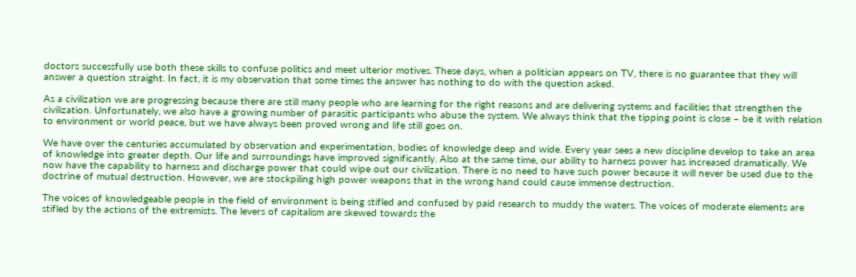doctors successfully use both these skills to confuse politics and meet ulterior motives. These days, when a politician appears on TV, there is no guarantee that they will answer a question straight. In fact, it is my observation that some times the answer has nothing to do with the question asked.

As a civilization we are progressing because there are still many people who are learning for the right reasons and are delivering systems and facilities that strengthen the civilization. Unfortunately, we also have a growing number of parasitic participants who abuse the system. We always think that the tipping point is close – be it with relation to environment or world peace, but we have always been proved wrong and life still goes on.

We have over the centuries accumulated by observation and experimentation, bodies of knowledge deep and wide. Every year sees a new discipline develop to take an area of knowledge into greater depth. Our life and surroundings have improved significantly. Also at the same time, our ability to harness power has increased dramatically. We now have the capability to harness and discharge power that could wipe out our civilization. There is no need to have such power because it will never be used due to the doctrine of mutual destruction. However, we are stockpiling high power weapons that in the wrong hand could cause immense destruction.

The voices of knowledgeable people in the field of environment is being stifled and confused by paid research to muddy the waters. The voices of moderate elements are stifled by the actions of the extremists. The levers of capitalism are skewed towards the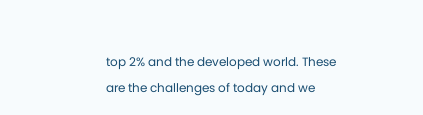top 2% and the developed world. These are the challenges of today and we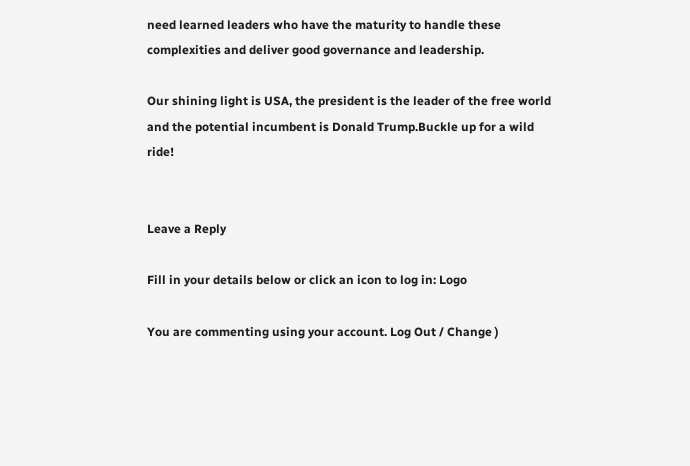need learned leaders who have the maturity to handle these complexities and deliver good governance and leadership.

Our shining light is USA, the president is the leader of the free world and the potential incumbent is Donald Trump.Buckle up for a wild ride!


Leave a Reply

Fill in your details below or click an icon to log in: Logo

You are commenting using your account. Log Out / Change )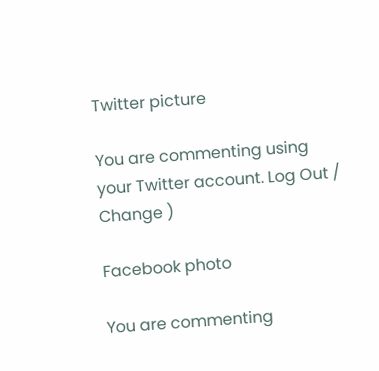Twitter picture

You are commenting using your Twitter account. Log Out / Change )

Facebook photo

You are commenting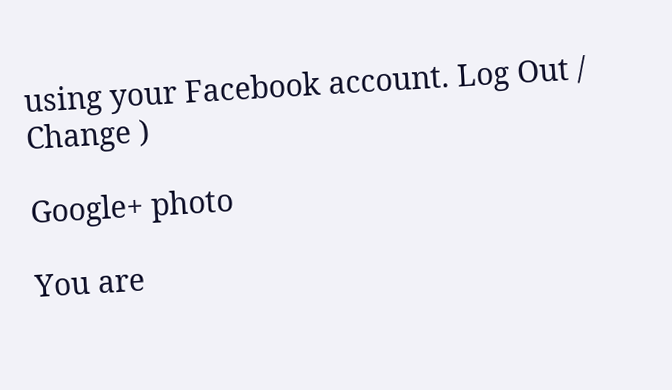using your Facebook account. Log Out / Change )

Google+ photo

You are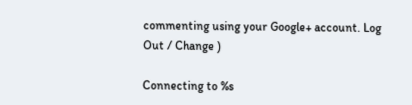commenting using your Google+ account. Log Out / Change )

Connecting to %s